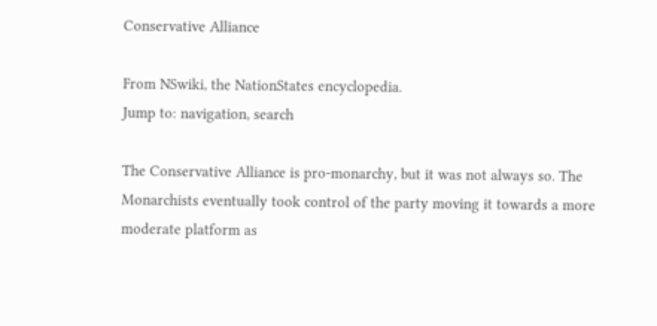Conservative Alliance

From NSwiki, the NationStates encyclopedia.
Jump to: navigation, search

The Conservative Alliance is pro-monarchy, but it was not always so. The Monarchists eventually took control of the party moving it towards a more moderate platform as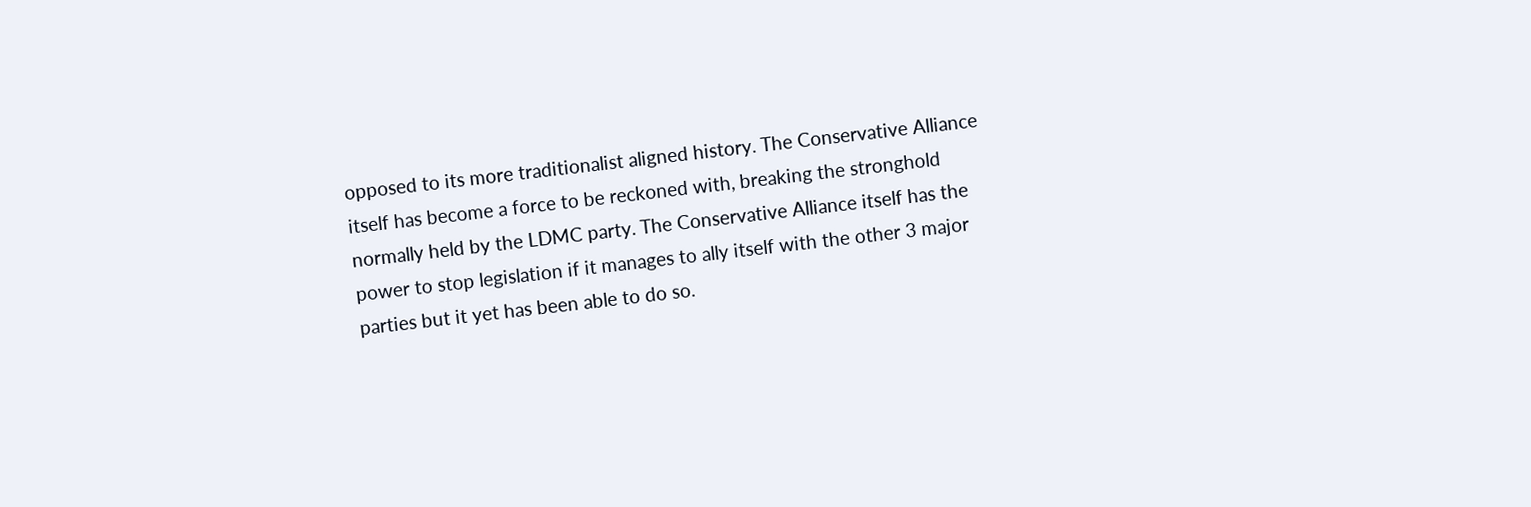opposed to its more traditionalist aligned history. The Conservative Alliance itself has become a force to be reckoned with, breaking the stronghold normally held by the LDMC party. The Conservative Alliance itself has the power to stop legislation if it manages to ally itself with the other 3 major parties but it yet has been able to do so.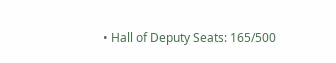• Hall of Deputy Seats: 165/500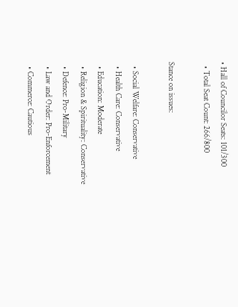• Hall of Councilor Seats: 101/300
  • Total Seat Count: 266/800

Stance on issues:

  • Social Welfare: Conservative
  • Health Care: Conservative
  • Education: Moderate
  • Religion & Spirituality: Conservative
  • Defence: Pro-Military
  • Law and Order: Pro-Enforcement
  • Commerce: Cautious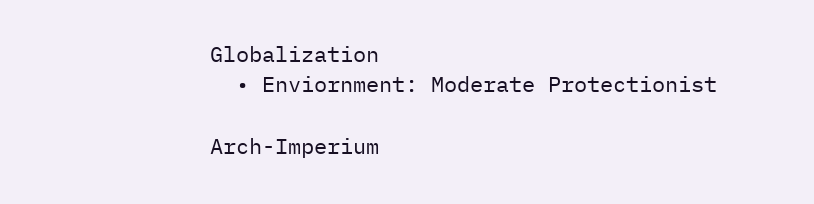Globalization
  • Enviornment: Moderate Protectionist

Arch-Imperium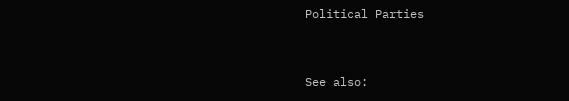Political Parties


See also: